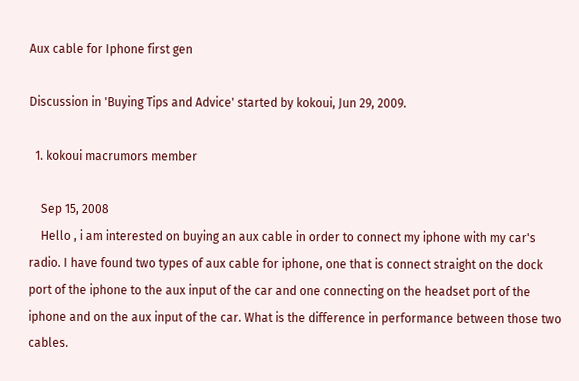Aux cable for Iphone first gen

Discussion in 'Buying Tips and Advice' started by kokoui, Jun 29, 2009.

  1. kokoui macrumors member

    Sep 15, 2008
    Hello , i am interested on buying an aux cable in order to connect my iphone with my car's radio. I have found two types of aux cable for iphone, one that is connect straight on the dock port of the iphone to the aux input of the car and one connecting on the headset port of the iphone and on the aux input of the car. What is the difference in performance between those two cables.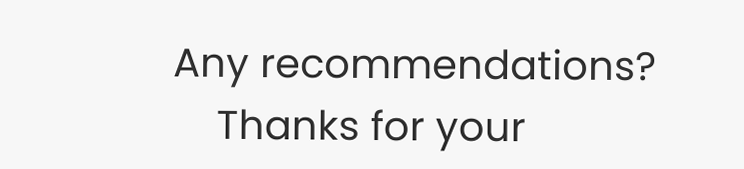Any recommendations?
    Thanks for your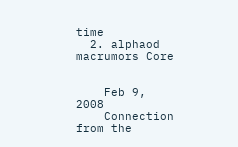time
  2. alphaod macrumors Core


    Feb 9, 2008
    Connection from the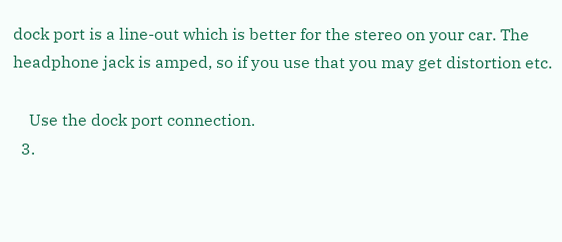dock port is a line-out which is better for the stereo on your car. The headphone jack is amped, so if you use that you may get distortion etc.

    Use the dock port connection.
  3.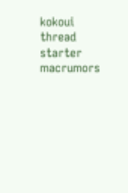kokoui thread starter macrumors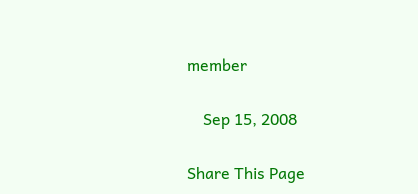member

    Sep 15, 2008

Share This Page